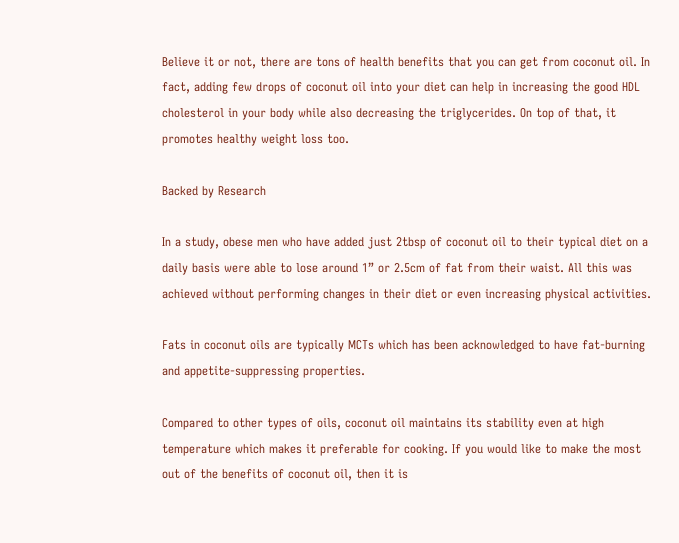Believe it or not, there are tons of health benefits that you can get from coconut oil. In fact, adding few drops of coconut oil into your diet can help in increasing the good HDL cholesterol in your body while also decreasing the triglycerides. On top of that, it promotes healthy weight loss too.

Backed by Research

In a study, obese men who have added just 2tbsp of coconut oil to their typical diet on a daily basis were able to lose around 1” or 2.5cm of fat from their waist. All this was achieved without performing changes in their diet or even increasing physical activities.

Fats in coconut oils are typically MCTs which has been acknowledged to have fat-burning and appetite-suppressing properties.

Compared to other types of oils, coconut oil maintains its stability even at high temperature which makes it preferable for cooking. If you would like to make the most out of the benefits of coconut oil, then it is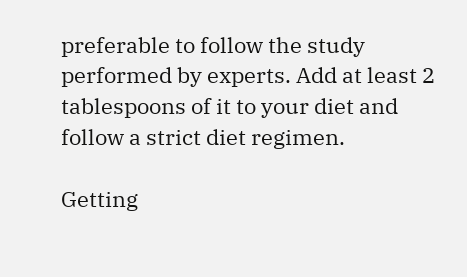preferable to follow the study performed by experts. Add at least 2 tablespoons of it to your diet and follow a strict diet regimen.

Getting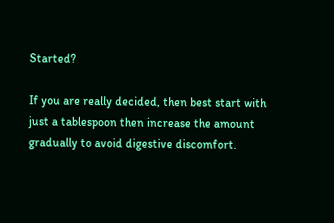Started?

If you are really decided, then best start with just a tablespoon then increase the amount gradually to avoid digestive discomfort.